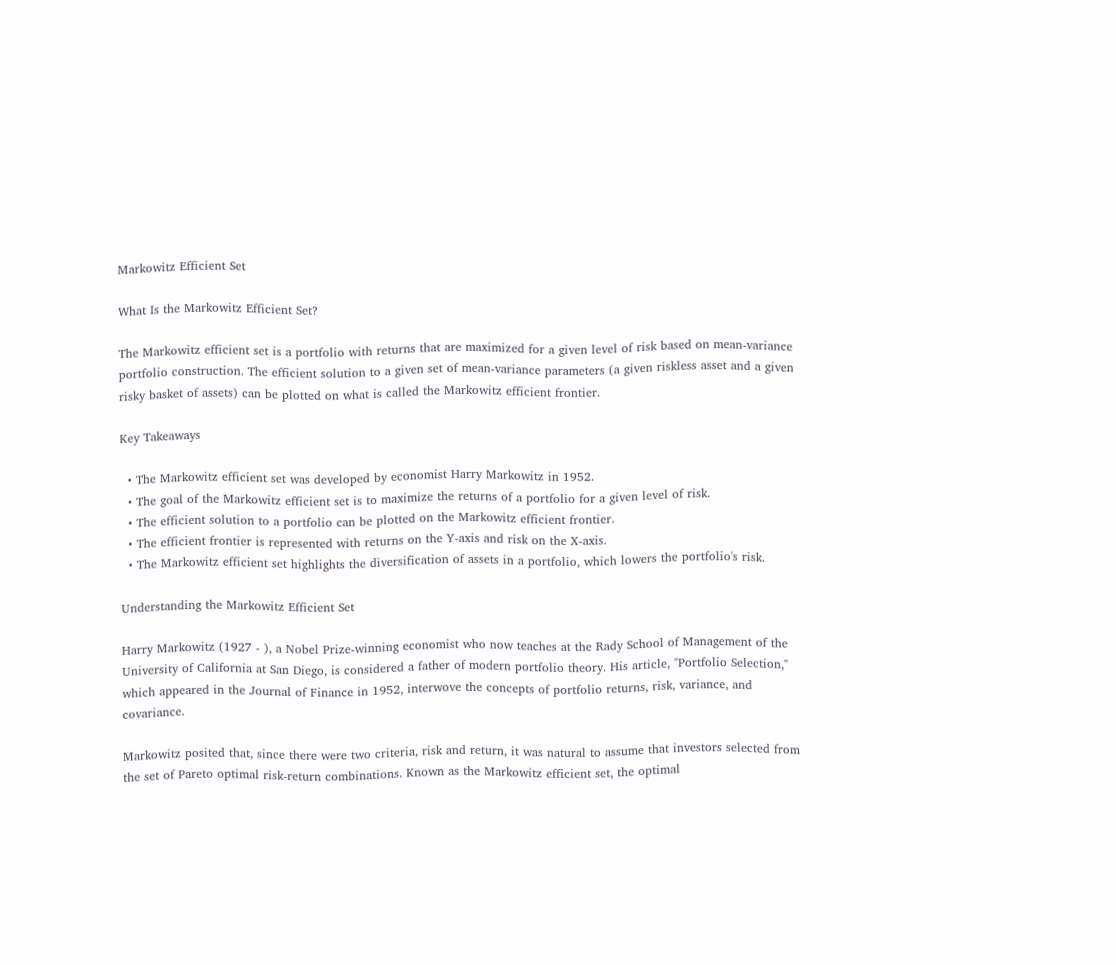Markowitz Efficient Set

What Is the Markowitz Efficient Set?

The Markowitz efficient set is a portfolio with returns that are maximized for a given level of risk based on mean-variance portfolio construction. The efficient solution to a given set of mean-variance parameters (a given riskless asset and a given risky basket of assets) can be plotted on what is called the Markowitz efficient frontier.

Key Takeaways

  • The Markowitz efficient set was developed by economist Harry Markowitz in 1952.
  • The goal of the Markowitz efficient set is to maximize the returns of a portfolio for a given level of risk.
  • The efficient solution to a portfolio can be plotted on the Markowitz efficient frontier.
  • The efficient frontier is represented with returns on the Y-axis and risk on the X-axis.
  • The Markowitz efficient set highlights the diversification of assets in a portfolio, which lowers the portfolio's risk.

Understanding the Markowitz Efficient Set

Harry Markowitz (1927 - ), a Nobel Prize-winning economist who now teaches at the Rady School of Management of the University of California at San Diego, is considered a father of modern portfolio theory. His article, "Portfolio Selection," which appeared in the Journal of Finance in 1952, interwove the concepts of portfolio returns, risk, variance, and covariance.

Markowitz posited that, since there were two criteria, risk and return, it was natural to assume that investors selected from the set of Pareto optimal risk-return combinations. Known as the Markowitz efficient set, the optimal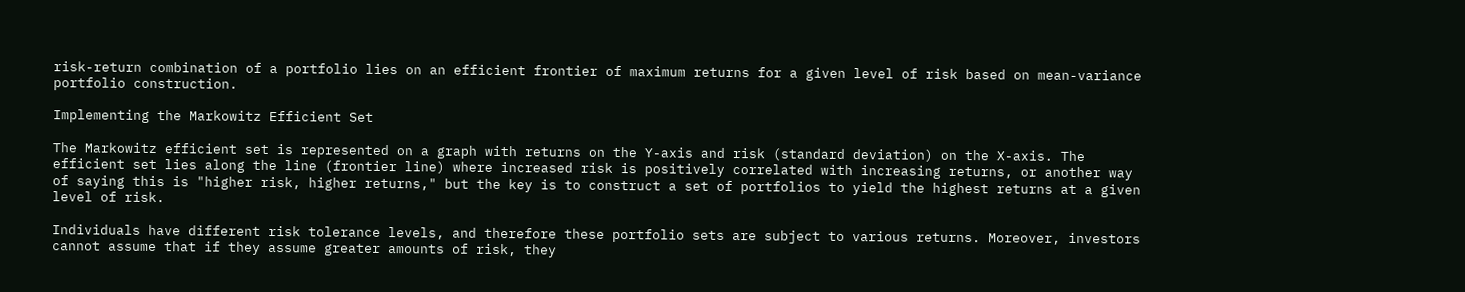risk-return combination of a portfolio lies on an efficient frontier of maximum returns for a given level of risk based on mean-variance portfolio construction.

Implementing the Markowitz Efficient Set

The Markowitz efficient set is represented on a graph with returns on the Y-axis and risk (standard deviation) on the X-axis. The efficient set lies along the line (frontier line) where increased risk is positively correlated with increasing returns, or another way of saying this is "higher risk, higher returns," but the key is to construct a set of portfolios to yield the highest returns at a given level of risk.

Individuals have different risk tolerance levels, and therefore these portfolio sets are subject to various returns. Moreover, investors cannot assume that if they assume greater amounts of risk, they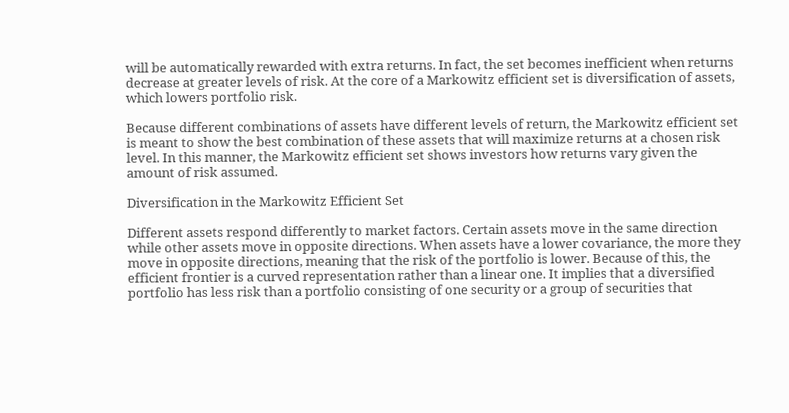will be automatically rewarded with extra returns. In fact, the set becomes inefficient when returns decrease at greater levels of risk. At the core of a Markowitz efficient set is diversification of assets, which lowers portfolio risk.

Because different combinations of assets have different levels of return, the Markowitz efficient set is meant to show the best combination of these assets that will maximize returns at a chosen risk level. In this manner, the Markowitz efficient set shows investors how returns vary given the amount of risk assumed.

Diversification in the Markowitz Efficient Set

Different assets respond differently to market factors. Certain assets move in the same direction while other assets move in opposite directions. When assets have a lower covariance, the more they move in opposite directions, meaning that the risk of the portfolio is lower. Because of this, the efficient frontier is a curved representation rather than a linear one. It implies that a diversified portfolio has less risk than a portfolio consisting of one security or a group of securities that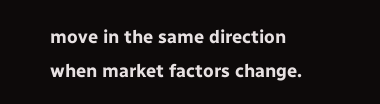move in the same direction when market factors change.